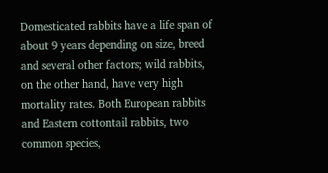Domesticated rabbits have a life span of about 9 years depending on size, breed and several other factors; wild rabbits, on the other hand, have very high mortality rates. Both European rabbits and Eastern cottontail rabbits, two common species,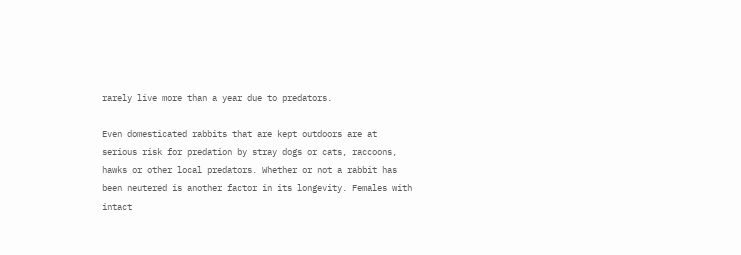rarely live more than a year due to predators.

Even domesticated rabbits that are kept outdoors are at serious risk for predation by stray dogs or cats, raccoons, hawks or other local predators. Whether or not a rabbit has been neutered is another factor in its longevity. Females with intact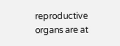reproductive organs are at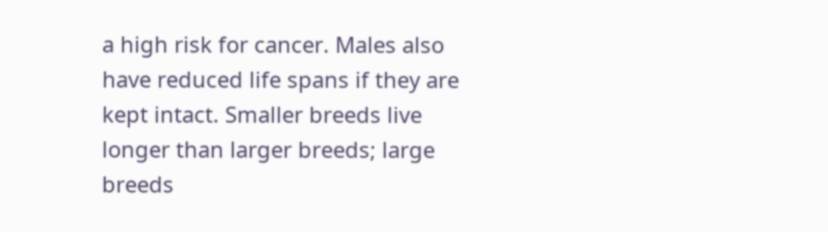a high risk for cancer. Males also have reduced life spans if they are kept intact. Smaller breeds live longer than larger breeds; large breeds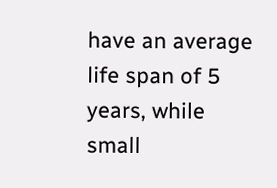have an average life span of 5 years, while small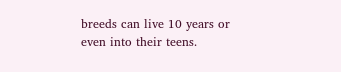breeds can live 10 years or even into their teens.